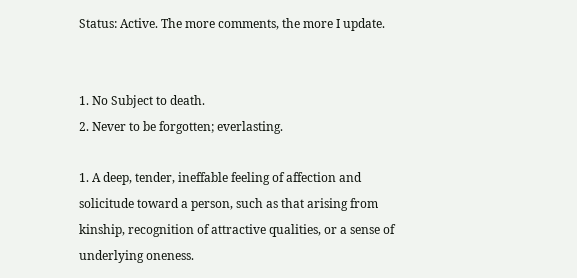Status: Active. The more comments, the more I update.


1. No Subject to death.
2. Never to be forgotten; everlasting.

1. A deep, tender, ineffable feeling of affection and solicitude toward a person, such as that arising from kinship, recognition of attractive qualities, or a sense of underlying oneness.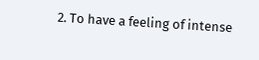2. To have a feeling of intense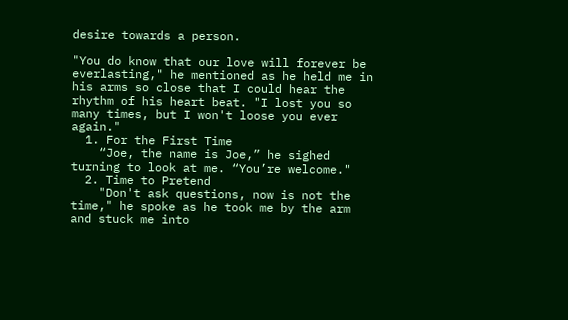desire towards a person.

"You do know that our love will forever be everlasting," he mentioned as he held me in his arms so close that I could hear the rhythm of his heart beat. "I lost you so many times, but I won't loose you ever again."
  1. For the First Time
    “Joe, the name is Joe,” he sighed turning to look at me. “You’re welcome."
  2. Time to Pretend
    "Don't ask questions, now is not the time," he spoke as he took me by the arm and stuck me into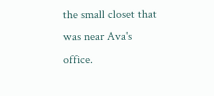the small closet that was near Ava's office.